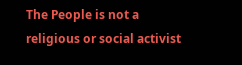The People is not a religious or social activist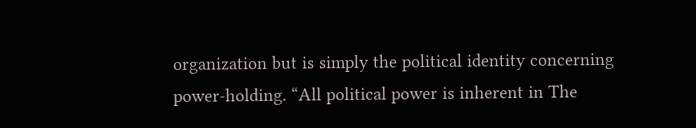organization but is simply the political identity concerning power-holding. “All political power is inherent in The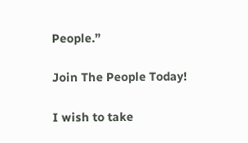People.”

Join The People Today!

I wish to take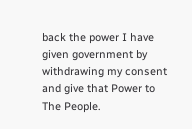back the power I have given government by withdrawing my consent and give that Power to The People.